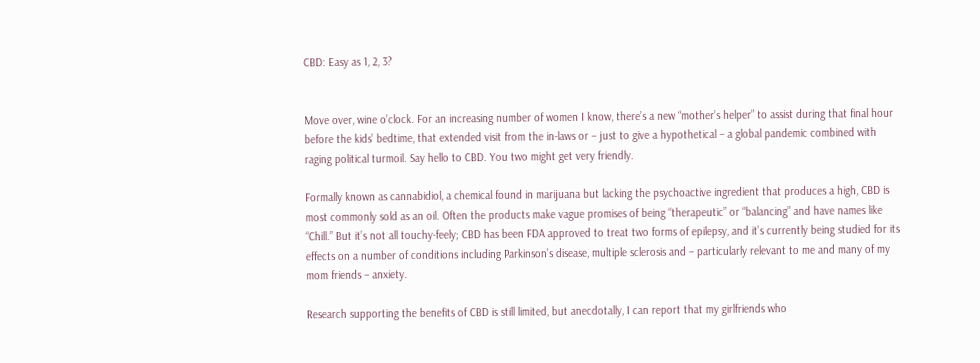CBD: Easy as 1, 2, 3?


Move over, wine o’clock. For an increasing number of women I know, there’s a new “mother’s helper” to assist during that final hour before the kids’ bedtime, that extended visit from the in-laws or – just to give a hypothetical – a global pandemic combined with raging political turmoil. Say hello to CBD. You two might get very friendly.

Formally known as cannabidiol, a chemical found in marijuana but lacking the psychoactive ingredient that produces a high, CBD is most commonly sold as an oil. Often the products make vague promises of being “therapeutic” or “balancing” and have names like “Chill.” But it’s not all touchy-feely; CBD has been FDA approved to treat two forms of epilepsy, and it’s currently being studied for its effects on a number of conditions including Parkinson’s disease, multiple sclerosis and – particularly relevant to me and many of my mom friends – anxiety.

Research supporting the benefits of CBD is still limited, but anecdotally, I can report that my girlfriends who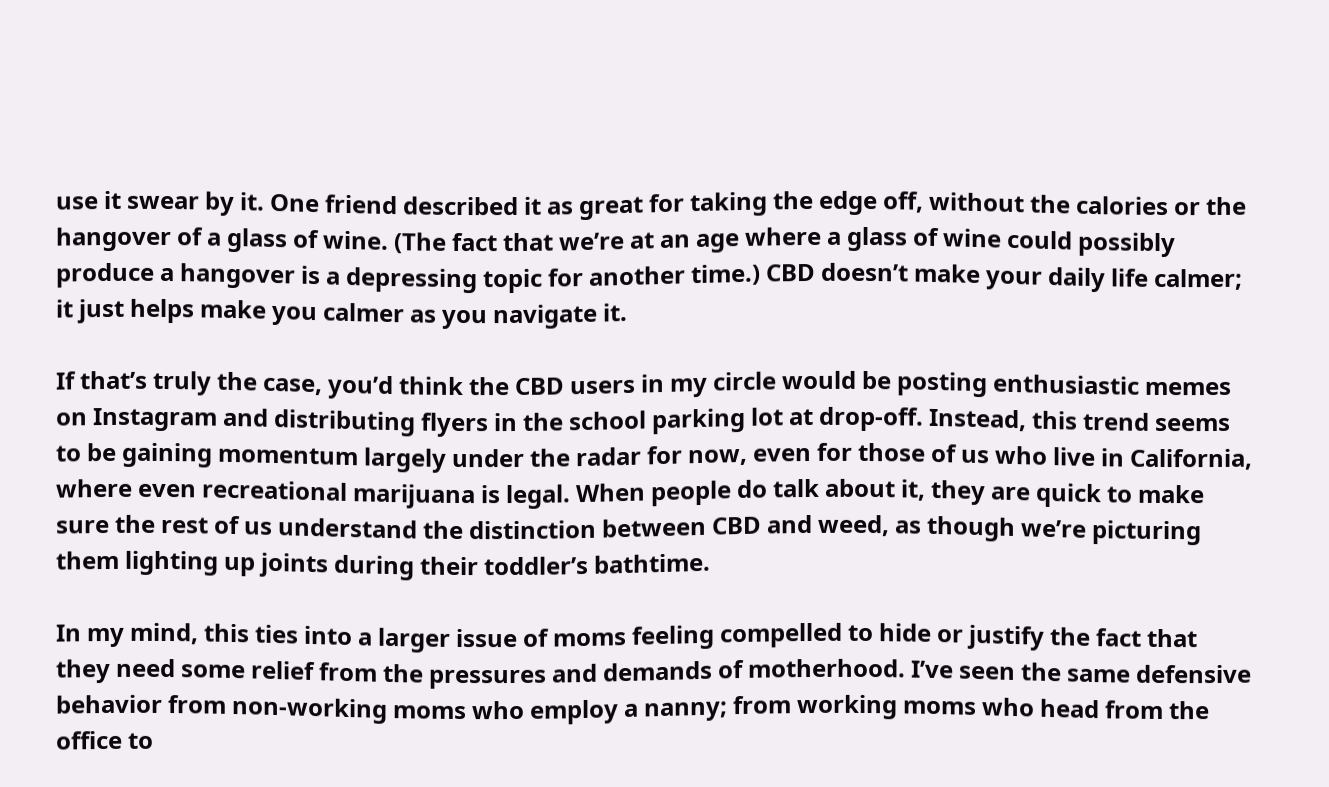use it swear by it. One friend described it as great for taking the edge off, without the calories or the hangover of a glass of wine. (The fact that we’re at an age where a glass of wine could possibly produce a hangover is a depressing topic for another time.) CBD doesn’t make your daily life calmer; it just helps make you calmer as you navigate it.

If that’s truly the case, you’d think the CBD users in my circle would be posting enthusiastic memes on Instagram and distributing flyers in the school parking lot at drop-off. Instead, this trend seems to be gaining momentum largely under the radar for now, even for those of us who live in California, where even recreational marijuana is legal. When people do talk about it, they are quick to make sure the rest of us understand the distinction between CBD and weed, as though we’re picturing them lighting up joints during their toddler’s bathtime.

In my mind, this ties into a larger issue of moms feeling compelled to hide or justify the fact that they need some relief from the pressures and demands of motherhood. I’ve seen the same defensive behavior from non-working moms who employ a nanny; from working moms who head from the office to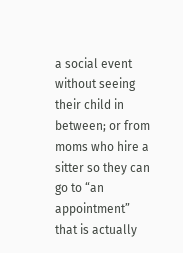a social event without seeing their child in between; or from moms who hire a sitter so they can go to “an appointment” that is actually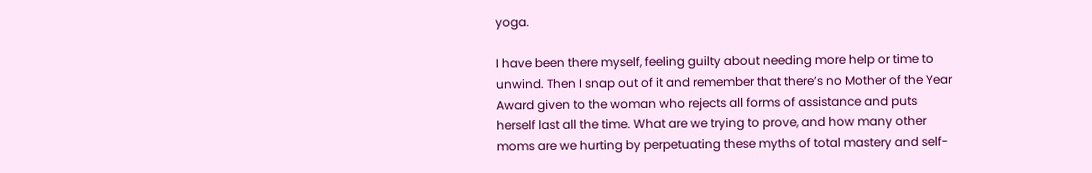yoga.

I have been there myself, feeling guilty about needing more help or time to unwind. Then I snap out of it and remember that there’s no Mother of the Year Award given to the woman who rejects all forms of assistance and puts herself last all the time. What are we trying to prove, and how many other moms are we hurting by perpetuating these myths of total mastery and self-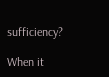sufficiency?

When it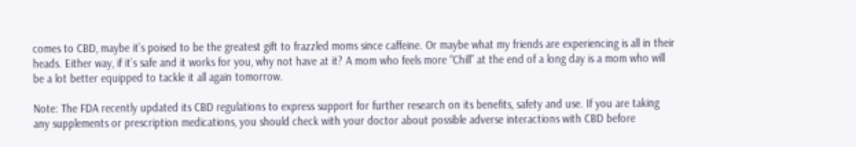comes to CBD, maybe it’s poised to be the greatest gift to frazzled moms since caffeine. Or maybe what my friends are experiencing is all in their heads. Either way, if it’s safe and it works for you, why not have at it? A mom who feels more “Chill” at the end of a long day is a mom who will be a lot better equipped to tackle it all again tomorrow.

Note: The FDA recently updated its CBD regulations to express support for further research on its benefits, safety and use. If you are taking any supplements or prescription medications, you should check with your doctor about possible adverse interactions with CBD before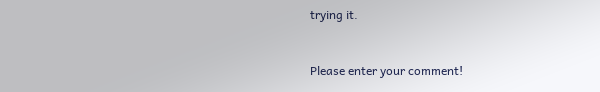trying it.


Please enter your comment!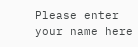Please enter your name here